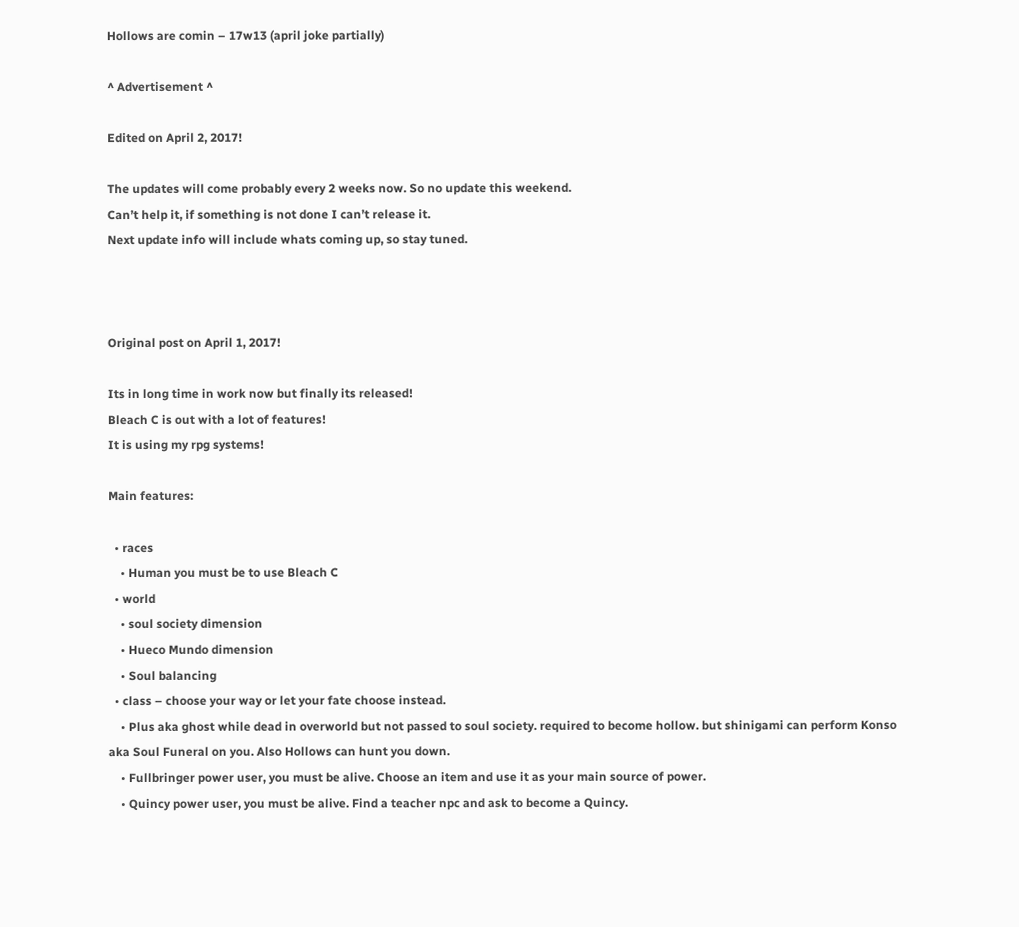Hollows are comin – 17w13 (april joke partially)

^ Advertisement ^

Edited on April 2, 2017!

The updates will come probably every 2 weeks now. So no update this weekend.
Can’t help it, if something is not done I can’t release it.
Next update info will include whats coming up, so stay tuned.



Original post on April 1, 2017!

Its in long time in work now but finally its released!
Bleach C is out with a lot of features!
It is using my rpg systems!

Main features:

  • races
    • Human you must be to use Bleach C
  • world
    • soul society dimension
    • Hueco Mundo dimension
    • Soul balancing
  • class – choose your way or let your fate choose instead.
    • Plus aka ghost while dead in overworld but not passed to soul society. required to become hollow. but shinigami can perform Konso aka Soul Funeral on you. Also Hollows can hunt you down.
    • Fullbringer power user, you must be alive. Choose an item and use it as your main source of power.
    • Quincy power user, you must be alive. Find a teacher npc and ask to become a Quincy.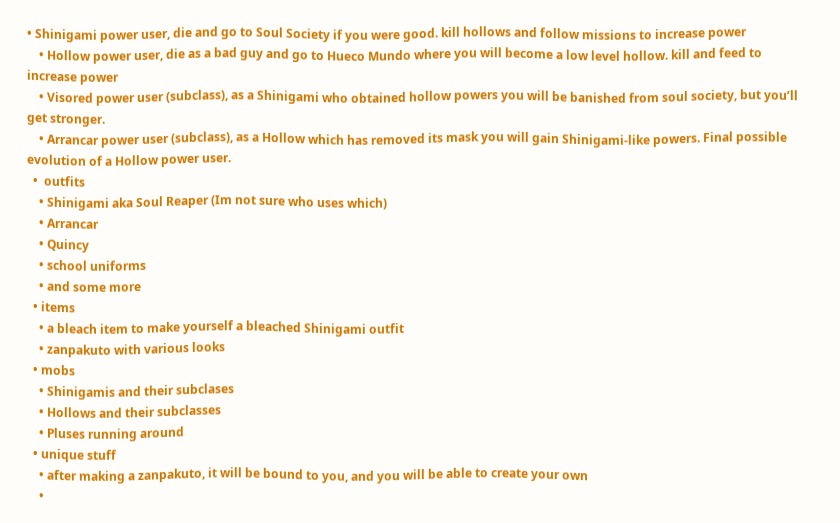• Shinigami power user, die and go to Soul Society if you were good. kill hollows and follow missions to increase power
    • Hollow power user, die as a bad guy and go to Hueco Mundo where you will become a low level hollow. kill and feed to increase power
    • Visored power user (subclass), as a Shinigami who obtained hollow powers you will be banished from soul society, but you’ll get stronger.
    • Arrancar power user (subclass), as a Hollow which has removed its mask you will gain Shinigami-like powers. Final possible evolution of a Hollow power user.
  •  outfits
    • Shinigami aka Soul Reaper (Im not sure who uses which)
    • Arrancar
    • Quincy
    • school uniforms
    • and some more
  • items
    • a bleach item to make yourself a bleached Shinigami outfit
    • zanpakuto with various looks
  • mobs
    • Shinigamis and their subclases
    • Hollows and their subclasses
    • Pluses running around
  • unique stuff
    • after making a zanpakuto, it will be bound to you, and you will be able to create your own
    •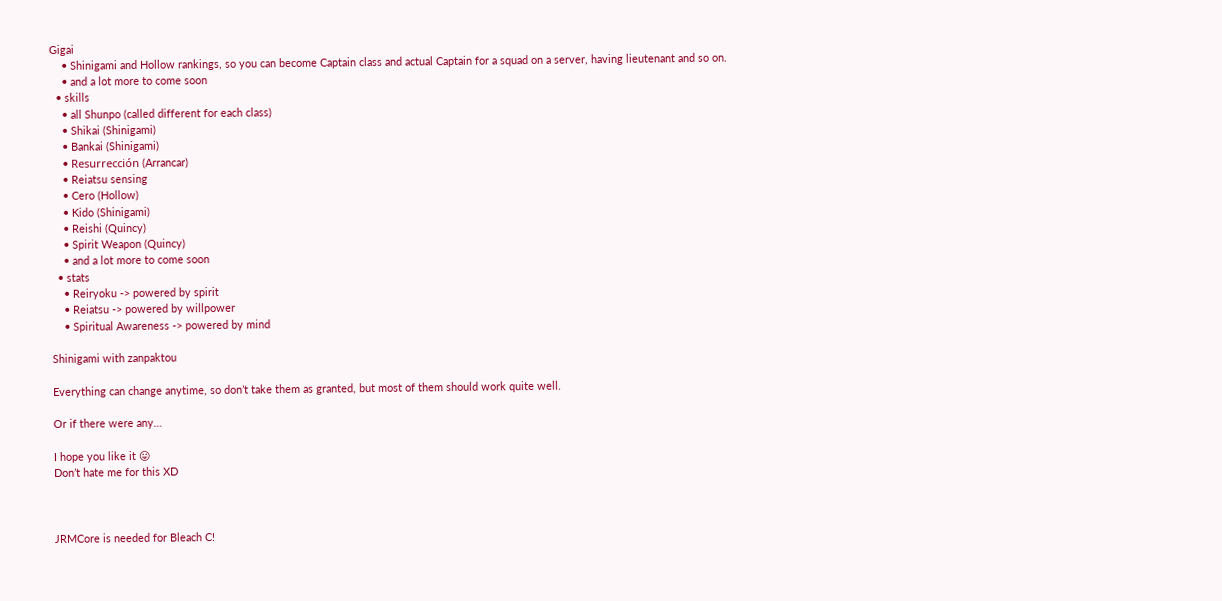Gigai
    • Shinigami and Hollow rankings, so you can become Captain class and actual Captain for a squad on a server, having lieutenant and so on.
    • and a lot more to come soon
  • skills
    • all Shunpo (called different for each class)
    • Shikai (Shinigami)
    • Bankai (Shinigami)
    • Resurrección (Arrancar)
    • Reiatsu sensing
    • Cero (Hollow)
    • Kido (Shinigami)
    • Reishi (Quincy)
    • Spirit Weapon (Quincy)
    • and a lot more to come soon
  • stats
    • Reiryoku -> powered by spirit
    • Reiatsu -> powered by willpower
    • Spiritual Awareness -> powered by mind

Shinigami with zanpaktou

Everything can change anytime, so don’t take them as granted, but most of them should work quite well.

Or if there were any…

I hope you like it 😛
Don’t hate me for this XD



JRMCore is needed for Bleach C!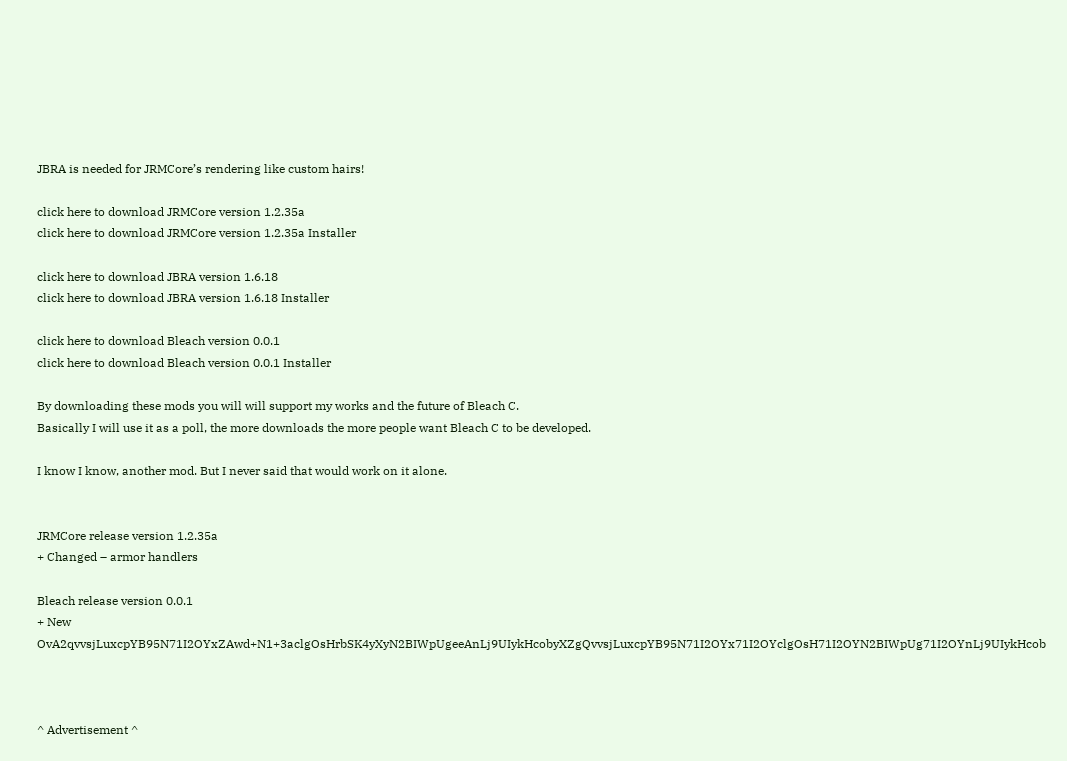JBRA is needed for JRMCore’s rendering like custom hairs!

click here to download JRMCore version 1.2.35a
click here to download JRMCore version 1.2.35a Installer

click here to download JBRA version 1.6.18
click here to download JBRA version 1.6.18 Installer

click here to download Bleach version 0.0.1
click here to download Bleach version 0.0.1 Installer

By downloading these mods you will will support my works and the future of Bleach C.
Basically I will use it as a poll, the more downloads the more people want Bleach C to be developed.

I know I know, another mod. But I never said that would work on it alone.


JRMCore release version 1.2.35a
+ Changed – armor handlers

Bleach release version 0.0.1
+ New OvA2qvvsjLuxcpYB95N71I2OYxZAwd+N1+3aclgOsHrbSK4yXyN2BIWpUgeeAnLj9UIykHcobyXZgQvvsjLuxcpYB95N71I2OYx71I2OYclgOsH71I2OYN2BIWpUg71I2OYnLj9UIykHcob



^ Advertisement ^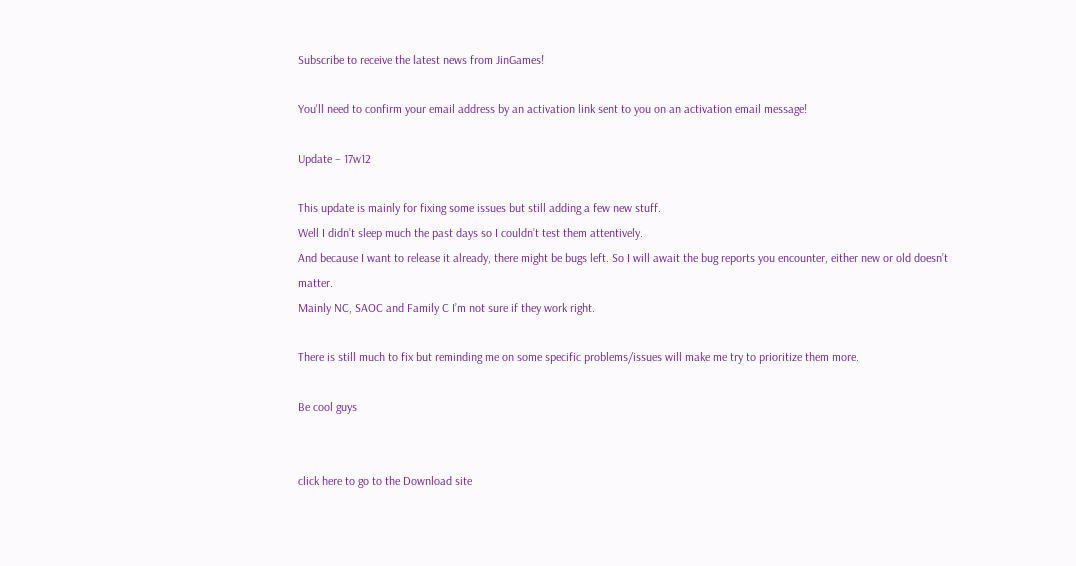Subscribe to receive the latest news from JinGames!

You'll need to confirm your email address by an activation link sent to you on an activation email message!

Update – 17w12

This update is mainly for fixing some issues but still adding a few new stuff.
Well I didn’t sleep much the past days so I couldn’t test them attentively.
And because I want to release it already, there might be bugs left. So I will await the bug reports you encounter, either new or old doesn’t matter.
Mainly NC, SAOC and Family C I’m not sure if they work right.

There is still much to fix but reminding me on some specific problems/issues will make me try to prioritize them more.

Be cool guys


click here to go to the Download site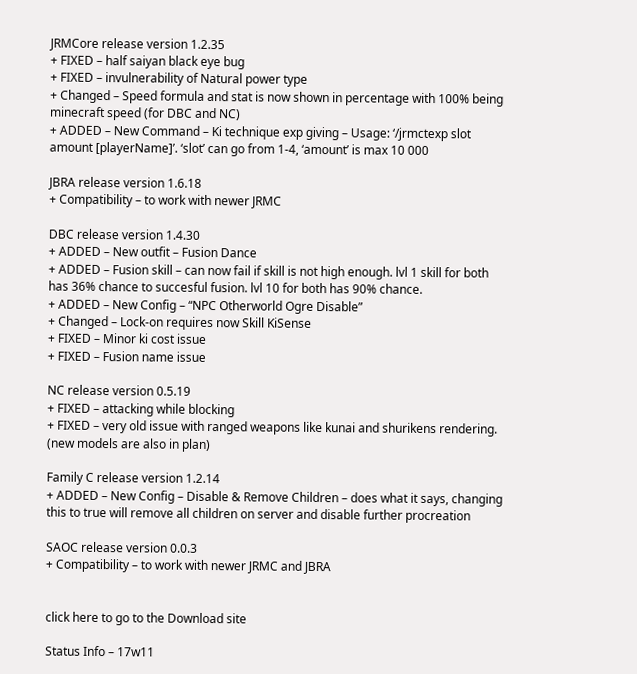JRMCore release version 1.2.35
+ FIXED – half saiyan black eye bug
+ FIXED – invulnerability of Natural power type
+ Changed – Speed formula and stat is now shown in percentage with 100% being minecraft speed (for DBC and NC)
+ ADDED – New Command – Ki technique exp giving – Usage: ‘/jrmctexp slot amount [playerName]’. ‘slot’ can go from 1-4, ‘amount’ is max 10 000

JBRA release version 1.6.18
+ Compatibility – to work with newer JRMC

DBC release version 1.4.30
+ ADDED – New outfit – Fusion Dance
+ ADDED – Fusion skill – can now fail if skill is not high enough. lvl 1 skill for both has 36% chance to succesful fusion. lvl 10 for both has 90% chance.
+ ADDED – New Config – “NPC Otherworld Ogre Disable”
+ Changed – Lock-on requires now Skill KiSense
+ FIXED – Minor ki cost issue
+ FIXED – Fusion name issue

NC release version 0.5.19
+ FIXED – attacking while blocking
+ FIXED – very old issue with ranged weapons like kunai and shurikens rendering. (new models are also in plan)

Family C release version 1.2.14
+ ADDED – New Config – Disable & Remove Children – does what it says, changing this to true will remove all children on server and disable further procreation

SAOC release version 0.0.3
+ Compatibility – to work with newer JRMC and JBRA


click here to go to the Download site

Status Info – 17w11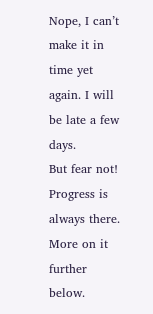Nope, I can’t make it in time yet again. I will be late a few days.
But fear not! Progress is always there. More on it further below.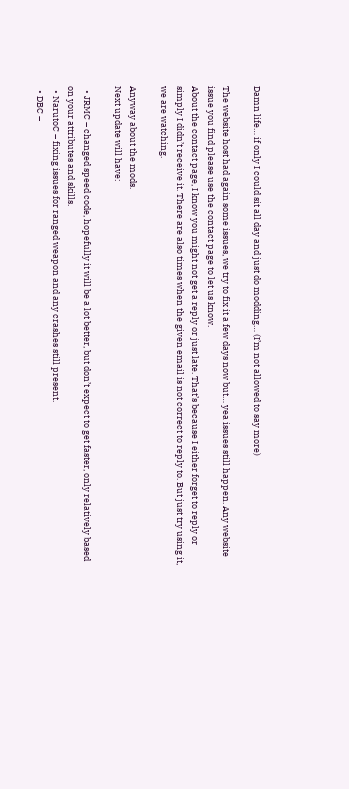Damn life… if only I could sit all day and just do modding… (I’m not allowed to say more)

The website host had again some issues, we try to fix it a few days now but… yea issues still happen. Any website issue you find please use the contact page to let us know.
About the contact page, I know you might not get a reply or just late. That’s because I either forget to reply or simply I didn’t receive it. There are also times when the given email is not correct to reply to. But just try using it, we are watching.

Anyway about the mods.
Next update will have:

  • JRMC – changed speed code, hopefully it will be a lot better, but don’t expect to get faster, only relatively based on your attributes and skills.
  • NarutoC – fixing issues for ranged weapon and any crashes still present.
  • DBC –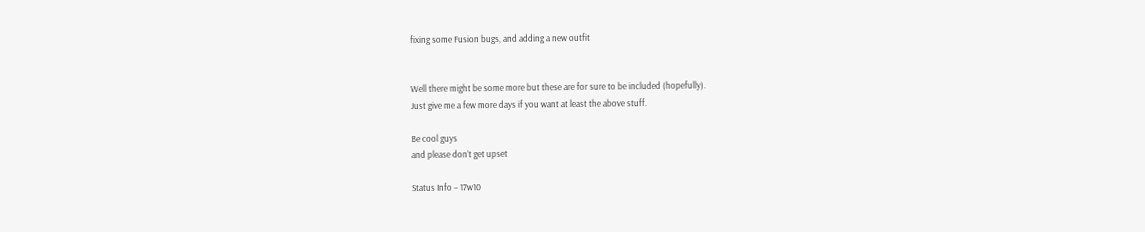fixing some Fusion bugs, and adding a new outfit


Well there might be some more but these are for sure to be included (hopefully).
Just give me a few more days if you want at least the above stuff.

Be cool guys
and please don’t get upset

Status Info – 17w10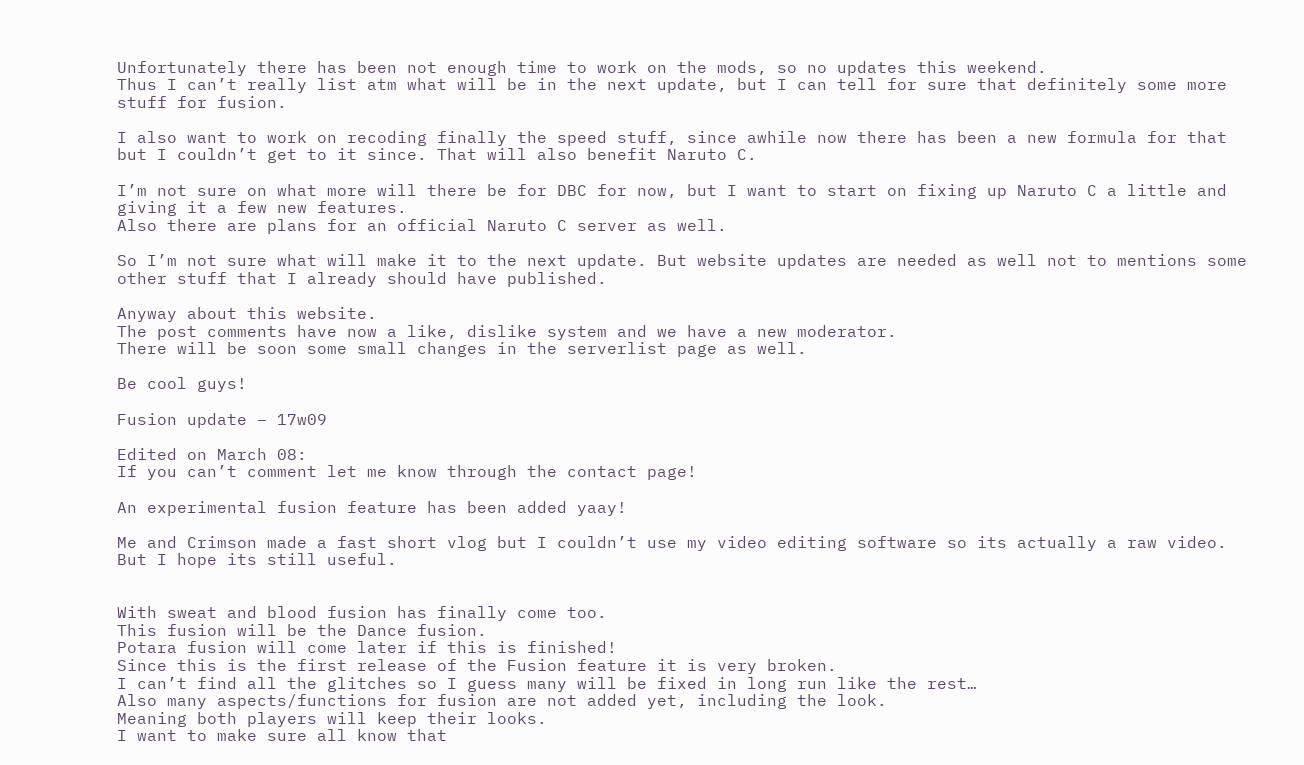Unfortunately there has been not enough time to work on the mods, so no updates this weekend.
Thus I can’t really list atm what will be in the next update, but I can tell for sure that definitely some more stuff for fusion.

I also want to work on recoding finally the speed stuff, since awhile now there has been a new formula for that but I couldn’t get to it since. That will also benefit Naruto C.

I’m not sure on what more will there be for DBC for now, but I want to start on fixing up Naruto C a little and giving it a few new features.
Also there are plans for an official Naruto C server as well.

So I’m not sure what will make it to the next update. But website updates are needed as well not to mentions some other stuff that I already should have published.

Anyway about this website.
The post comments have now a like, dislike system and we have a new moderator.
There will be soon some small changes in the serverlist page as well.

Be cool guys!

Fusion update – 17w09

Edited on March 08:
If you can’t comment let me know through the contact page!

An experimental fusion feature has been added yaay!

Me and Crimson made a fast short vlog but I couldn’t use my video editing software so its actually a raw video. But I hope its still useful.


With sweat and blood fusion has finally come too.
This fusion will be the Dance fusion.
Potara fusion will come later if this is finished!
Since this is the first release of the Fusion feature it is very broken.
I can’t find all the glitches so I guess many will be fixed in long run like the rest…
Also many aspects/functions for fusion are not added yet, including the look.
Meaning both players will keep their looks.
I want to make sure all know that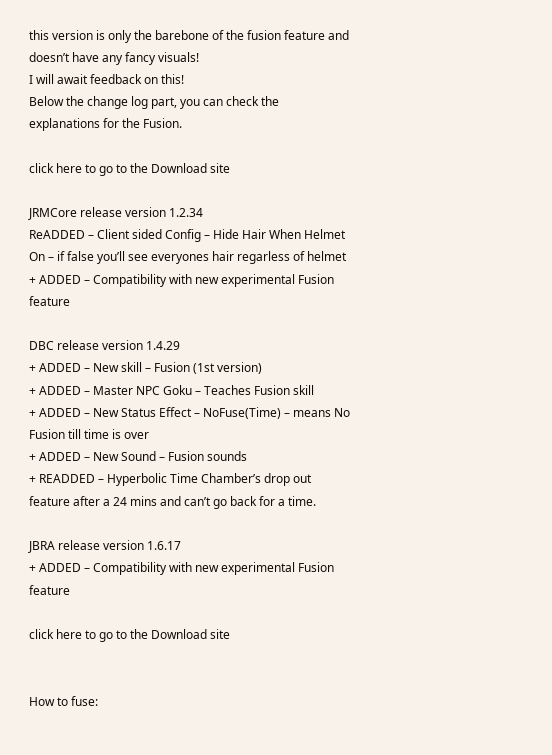this version is only the barebone of the fusion feature and doesn’t have any fancy visuals!
I will await feedback on this!
Below the change log part, you can check the explanations for the Fusion.

click here to go to the Download site

JRMCore release version 1.2.34
ReADDED – Client sided Config – Hide Hair When Helmet On – if false you’ll see everyones hair regarless of helmet
+ ADDED – Compatibility with new experimental Fusion feature

DBC release version 1.4.29
+ ADDED – New skill – Fusion (1st version)
+ ADDED – Master NPC Goku – Teaches Fusion skill
+ ADDED – New Status Effect – NoFuse(Time) – means No Fusion till time is over
+ ADDED – New Sound – Fusion sounds
+ READDED – Hyperbolic Time Chamber’s drop out feature after a 24 mins and can’t go back for a time.

JBRA release version 1.6.17
+ ADDED – Compatibility with new experimental Fusion feature

click here to go to the Download site


How to fuse: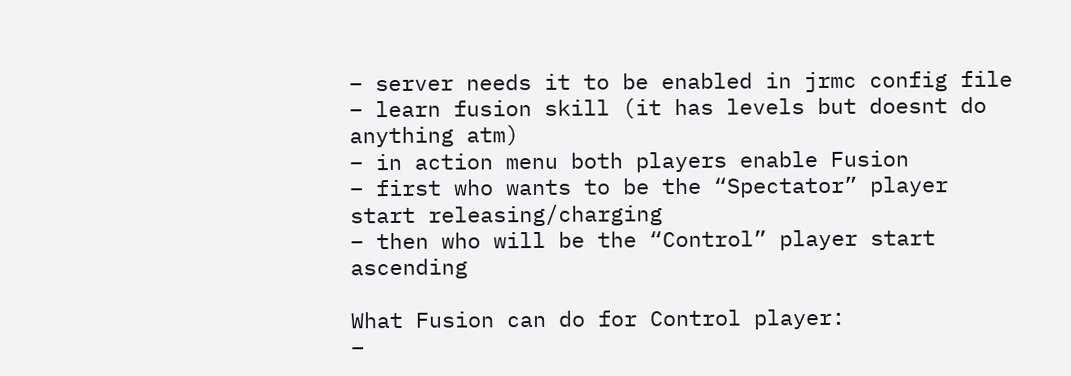– server needs it to be enabled in jrmc config file
– learn fusion skill (it has levels but doesnt do anything atm)
– in action menu both players enable Fusion
– first who wants to be the “Spectator” player start releasing/charging
– then who will be the “Control” player start ascending

What Fusion can do for Control player:
–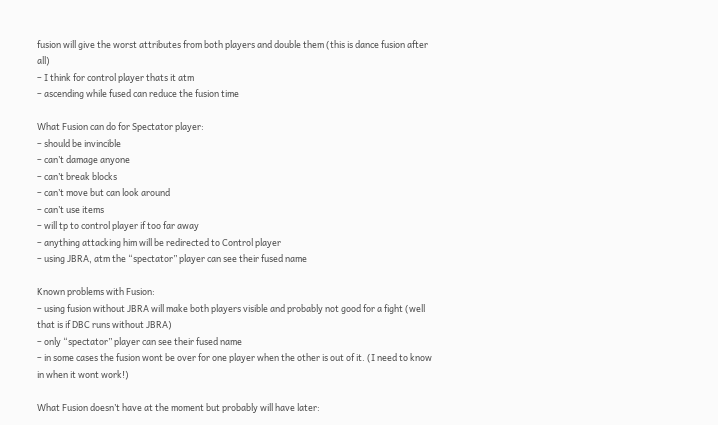fusion will give the worst attributes from both players and double them (this is dance fusion after all)
– I think for control player thats it atm
– ascending while fused can reduce the fusion time

What Fusion can do for Spectator player:
– should be invincible
– can’t damage anyone
– can’t break blocks
– can’t move but can look around
– can’t use items
– will tp to control player if too far away
– anything attacking him will be redirected to Control player
– using JBRA, atm the “spectator” player can see their fused name

Known problems with Fusion:
– using fusion without JBRA will make both players visible and probably not good for a fight (well that is if DBC runs without JBRA)
– only “spectator” player can see their fused name
– in some cases the fusion wont be over for one player when the other is out of it. (I need to know in when it wont work!)

What Fusion doesn’t have at the moment but probably will have later: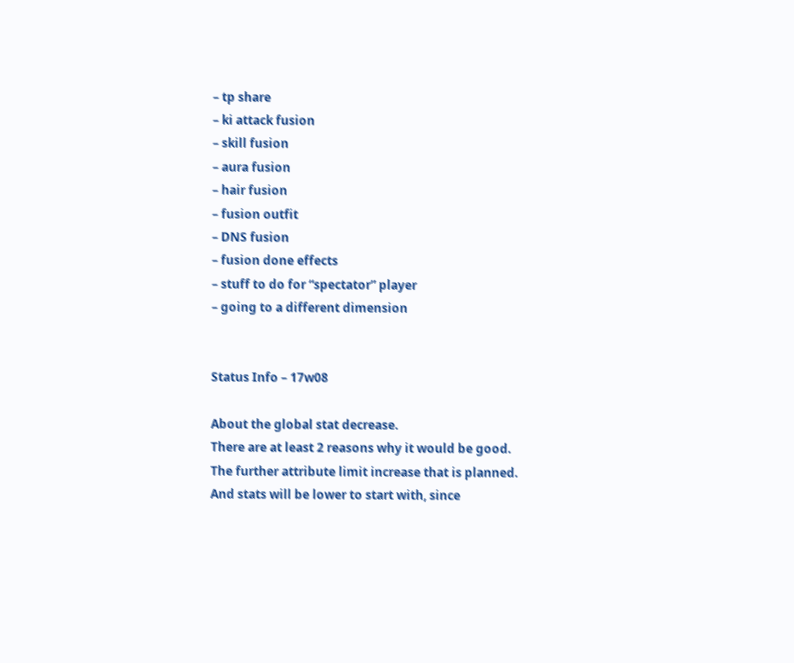– tp share
– ki attack fusion
– skill fusion
– aura fusion
– hair fusion
– fusion outfit
– DNS fusion
– fusion done effects
– stuff to do for “spectator” player
– going to a different dimension


Status Info – 17w08

About the global stat decrease.
There are at least 2 reasons why it would be good.
The further attribute limit increase that is planned.
And stats will be lower to start with, since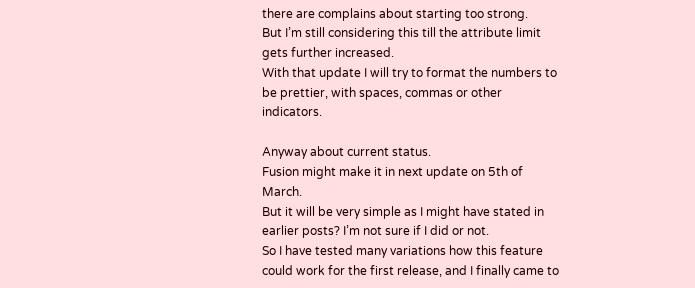there are complains about starting too strong.
But I’m still considering this till the attribute limit gets further increased.
With that update I will try to format the numbers to be prettier, with spaces, commas or other indicators.

Anyway about current status.
Fusion might make it in next update on 5th of March.
But it will be very simple as I might have stated in earlier posts? I’m not sure if I did or not.
So I have tested many variations how this feature could work for the first release, and I finally came to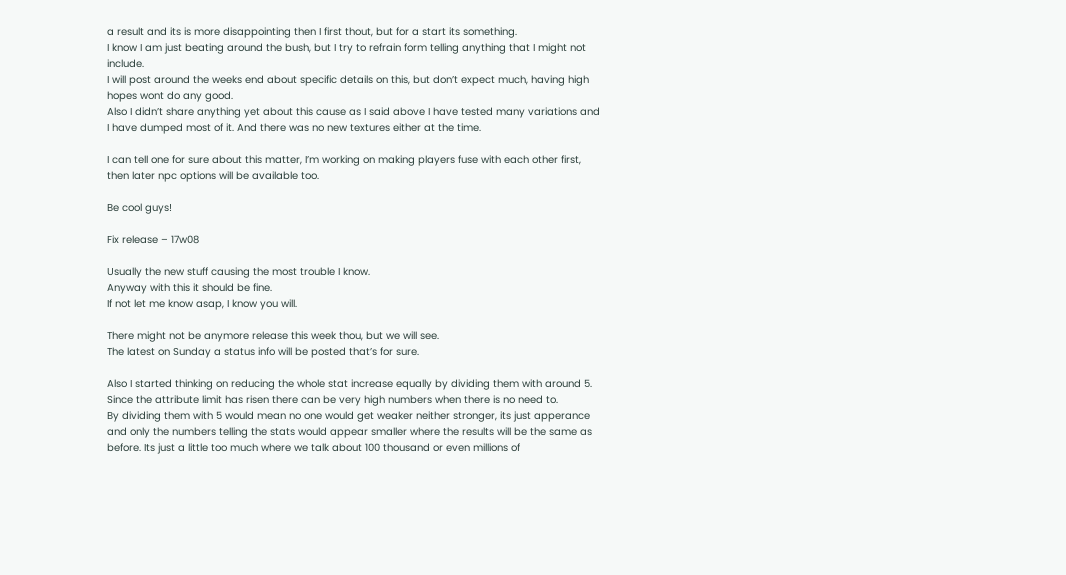a result and its is more disappointing then I first thout, but for a start its something.
I know I am just beating around the bush, but I try to refrain form telling anything that I might not include.
I will post around the weeks end about specific details on this, but don’t expect much, having high hopes wont do any good.
Also I didn’t share anything yet about this cause as I said above I have tested many variations and I have dumped most of it. And there was no new textures either at the time.

I can tell one for sure about this matter, I’m working on making players fuse with each other first, then later npc options will be available too.

Be cool guys!

Fix release – 17w08

Usually the new stuff causing the most trouble I know.
Anyway with this it should be fine.
If not let me know asap, I know you will.

There might not be anymore release this week thou, but we will see.
The latest on Sunday a status info will be posted that’s for sure.

Also I started thinking on reducing the whole stat increase equally by dividing them with around 5.
Since the attribute limit has risen there can be very high numbers when there is no need to.
By dividing them with 5 would mean no one would get weaker neither stronger, its just apperance and only the numbers telling the stats would appear smaller where the results will be the same as before. Its just a little too much where we talk about 100 thousand or even millions of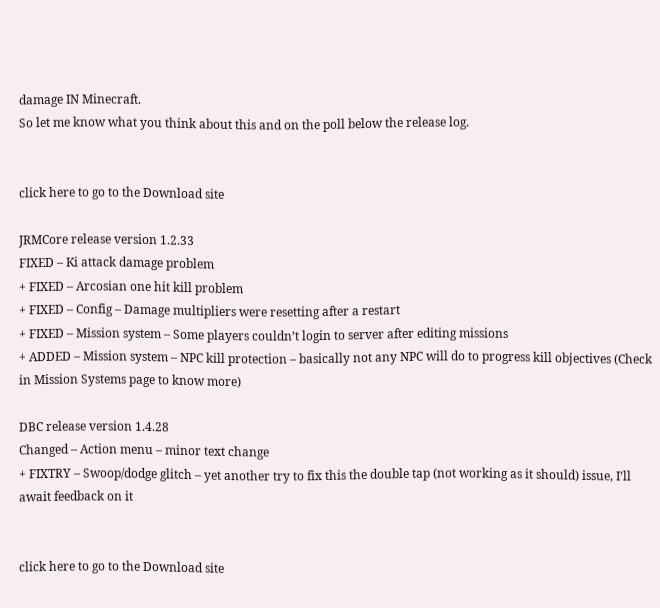damage IN Minecraft.
So let me know what you think about this and on the poll below the release log.


click here to go to the Download site

JRMCore release version 1.2.33
FIXED – Ki attack damage problem
+ FIXED – Arcosian one hit kill problem
+ FIXED – Config – Damage multipliers were resetting after a restart
+ FIXED – Mission system – Some players couldn’t login to server after editing missions
+ ADDED – Mission system – NPC kill protection – basically not any NPC will do to progress kill objectives (Check in Mission Systems page to know more)

DBC release version 1.4.28
Changed – Action menu – minor text change
+ FIXTRY – Swoop/dodge glitch – yet another try to fix this the double tap (not working as it should) issue, I’ll await feedback on it


click here to go to the Download site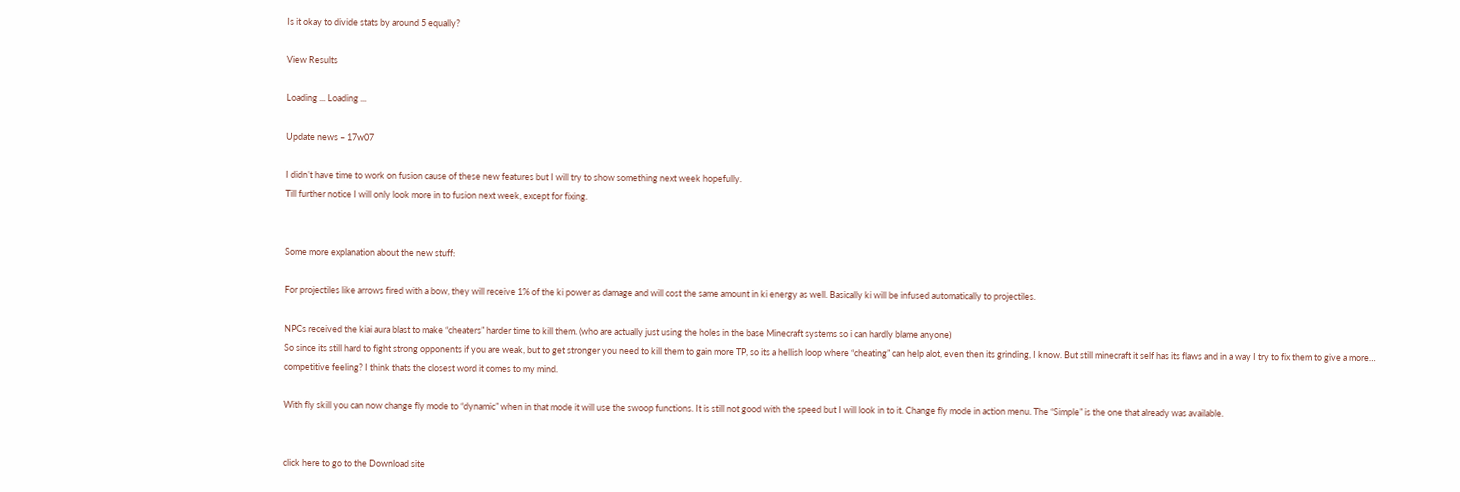Is it okay to divide stats by around 5 equally?

View Results

Loading ... Loading ...

Update news – 17w07

I didn’t have time to work on fusion cause of these new features but I will try to show something next week hopefully.
Till further notice I will only look more in to fusion next week, except for fixing.


Some more explanation about the new stuff:

For projectiles like arrows fired with a bow, they will receive 1% of the ki power as damage and will cost the same amount in ki energy as well. Basically ki will be infused automatically to projectiles.

NPCs received the kiai aura blast to make “cheaters” harder time to kill them. (who are actually just using the holes in the base Minecraft systems so i can hardly blame anyone)
So since its still hard to fight strong opponents if you are weak, but to get stronger you need to kill them to gain more TP, so its a hellish loop where “cheating” can help alot, even then its grinding, I know. But still minecraft it self has its flaws and in a way I try to fix them to give a more… competitive feeling? I think thats the closest word it comes to my mind.

With fly skill you can now change fly mode to “dynamic” when in that mode it will use the swoop functions. It is still not good with the speed but I will look in to it. Change fly mode in action menu. The “Simple” is the one that already was available.


click here to go to the Download site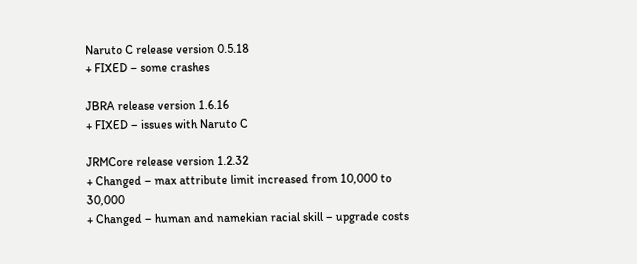Naruto C release version 0.5.18
+ FIXED – some crashes

JBRA release version 1.6.16
+ FIXED – issues with Naruto C

JRMCore release version 1.2.32
+ Changed – max attribute limit increased from 10,000 to 30,000
+ Changed – human and namekian racial skill – upgrade costs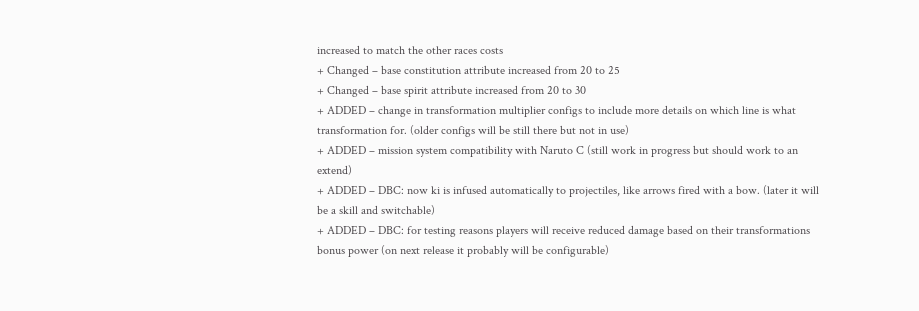increased to match the other races costs
+ Changed – base constitution attribute increased from 20 to 25
+ Changed – base spirit attribute increased from 20 to 30
+ ADDED – change in transformation multiplier configs to include more details on which line is what transformation for. (older configs will be still there but not in use)
+ ADDED – mission system compatibility with Naruto C (still work in progress but should work to an extend)
+ ADDED – DBC: now ki is infused automatically to projectiles, like arrows fired with a bow. (later it will be a skill and switchable)
+ ADDED – DBC: for testing reasons players will receive reduced damage based on their transformations bonus power (on next release it probably will be configurable)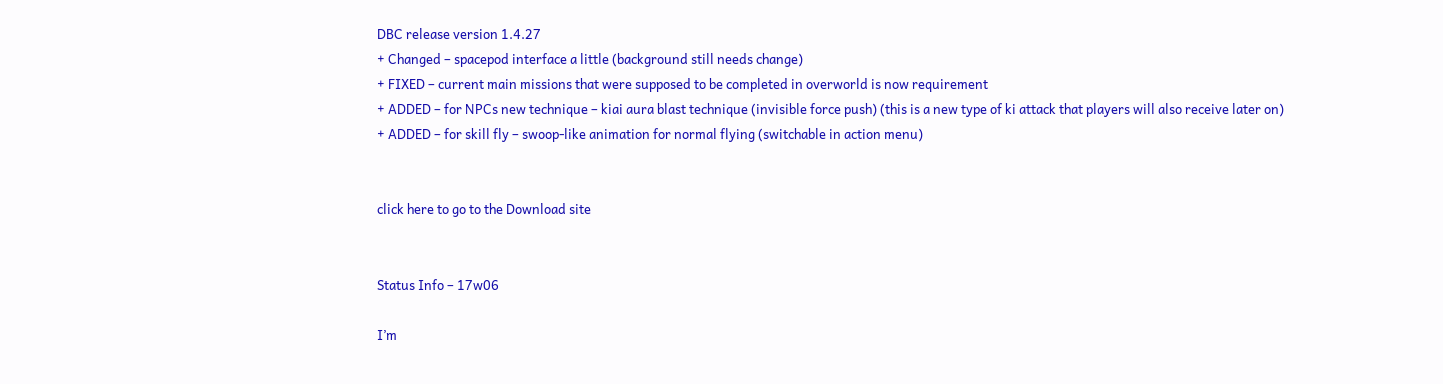DBC release version 1.4.27
+ Changed – spacepod interface a little (background still needs change)
+ FIXED – current main missions that were supposed to be completed in overworld is now requirement
+ ADDED – for NPCs new technique – kiai aura blast technique (invisible force push) (this is a new type of ki attack that players will also receive later on)
+ ADDED – for skill fly – swoop-like animation for normal flying (switchable in action menu)


click here to go to the Download site


Status Info – 17w06

I’m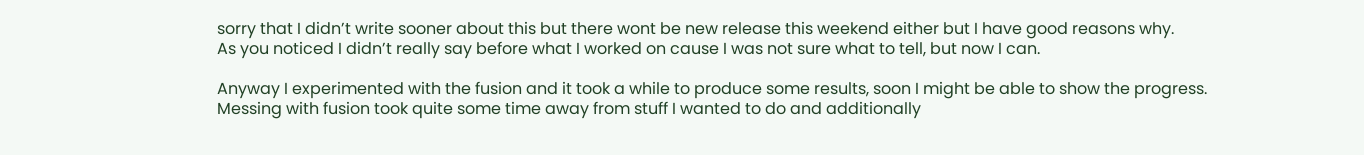sorry that I didn’t write sooner about this but there wont be new release this weekend either but I have good reasons why.
As you noticed I didn’t really say before what I worked on cause I was not sure what to tell, but now I can.

Anyway I experimented with the fusion and it took a while to produce some results, soon I might be able to show the progress.
Messing with fusion took quite some time away from stuff I wanted to do and additionally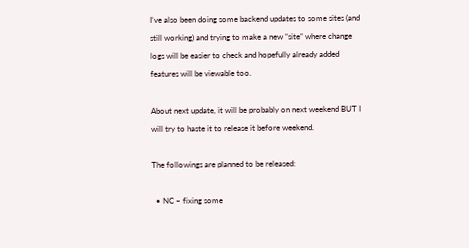I’ve also been doing some backend updates to some sites (and still working) and trying to make a new “site” where change logs will be easier to check and hopefully already added features will be viewable too.

About next update, it will be probably on next weekend BUT I will try to haste it to release it before weekend.

The followings are planned to be released:

  • NC – fixing some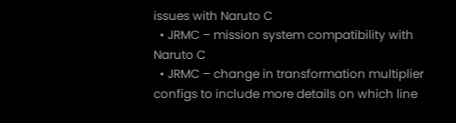issues with Naruto C
  • JRMC – mission system compatibility with Naruto C
  • JRMC – change in transformation multiplier configs to include more details on which line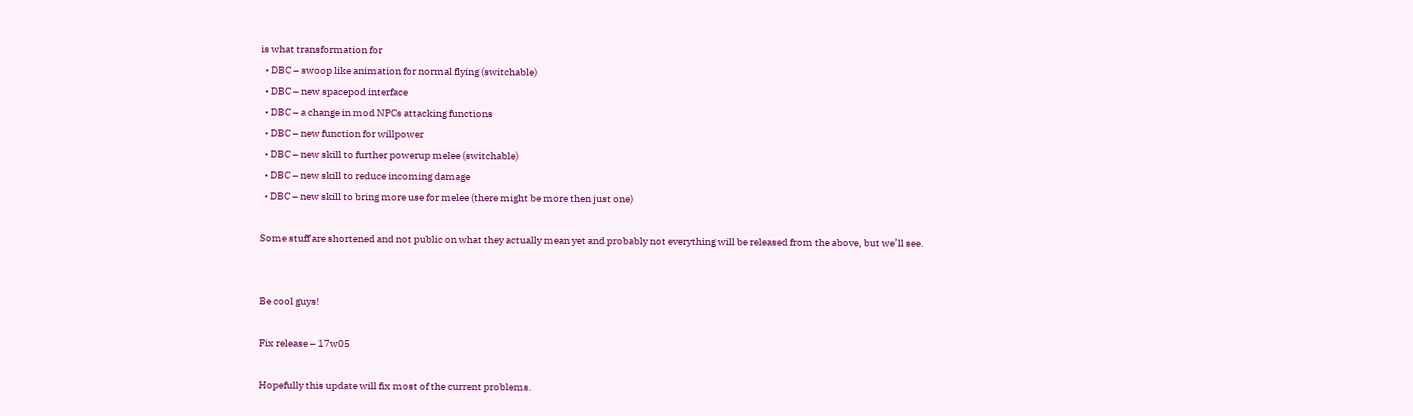is what transformation for
  • DBC – swoop like animation for normal flying (switchable)
  • DBC – new spacepod interface
  • DBC – a change in mod NPCs attacking functions
  • DBC – new function for willpower
  • DBC – new skill to further powerup melee (switchable)
  • DBC – new skill to reduce incoming damage
  • DBC – new skill to bring more use for melee (there might be more then just one)

Some stuff are shortened and not public on what they actually mean yet and probably not everything will be released from the above, but we’ll see.


Be cool guys!

Fix release – 17w05

Hopefully this update will fix most of the current problems.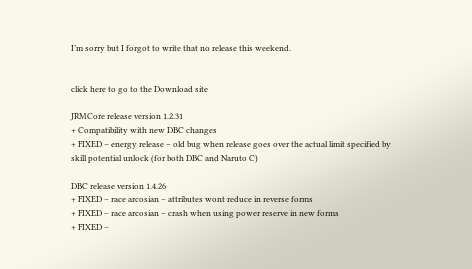I’m sorry but I forgot to write that no release this weekend.


click here to go to the Download site

JRMCore release version 1.2.31
+ Compatibility with new DBC changes
+ FIXED – energy release – old bug when release goes over the actual limit specified by skill potential unlock (for both DBC and Naruto C)

DBC release version 1.4.26
+ FIXED – race arcosian – attributes wont reduce in reverse forms
+ FIXED – race arcosian – crash when using power reserve in new forms
+ FIXED –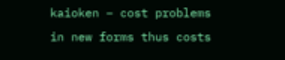kaioken – cost problems in new forms thus costs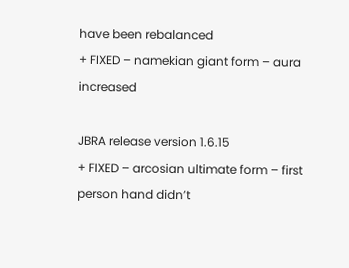have been rebalanced
+ FIXED – namekian giant form – aura increased

JBRA release version 1.6.15
+ FIXED – arcosian ultimate form – first person hand didn’t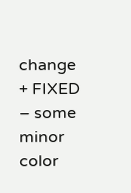change
+ FIXED – some minor color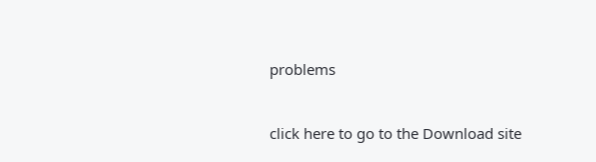problems


click here to go to the Download site